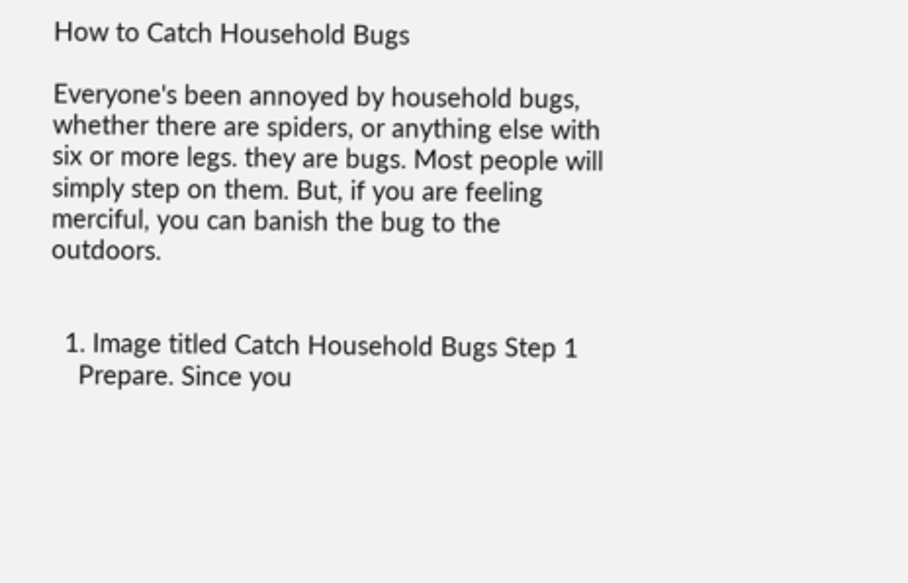How to Catch Household Bugs

Everyone's been annoyed by household bugs, whether there are spiders, or anything else with six or more legs. they are bugs. Most people will simply step on them. But, if you are feeling merciful, you can banish the bug to the outdoors.


  1. Image titled Catch Household Bugs Step 1
    Prepare. Since you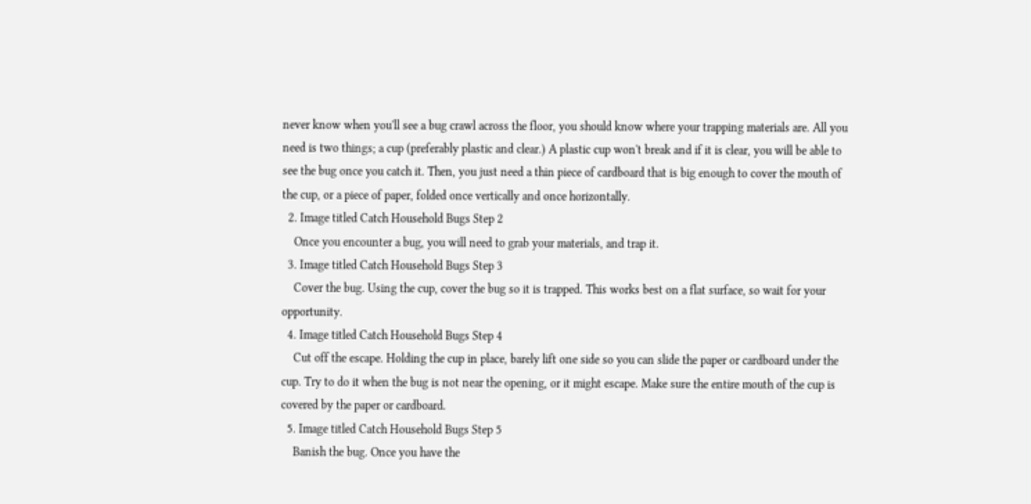never know when you'll see a bug crawl across the floor, you should know where your trapping materials are. All you need is two things; a cup (preferably plastic and clear.) A plastic cup won't break and if it is clear, you will be able to see the bug once you catch it. Then, you just need a thin piece of cardboard that is big enough to cover the mouth of the cup, or a piece of paper, folded once vertically and once horizontally.
  2. Image titled Catch Household Bugs Step 2
    Once you encounter a bug, you will need to grab your materials, and trap it.
  3. Image titled Catch Household Bugs Step 3
    Cover the bug. Using the cup, cover the bug so it is trapped. This works best on a flat surface, so wait for your opportunity.
  4. Image titled Catch Household Bugs Step 4
    Cut off the escape. Holding the cup in place, barely lift one side so you can slide the paper or cardboard under the cup. Try to do it when the bug is not near the opening, or it might escape. Make sure the entire mouth of the cup is covered by the paper or cardboard.
  5. Image titled Catch Household Bugs Step 5
    Banish the bug. Once you have the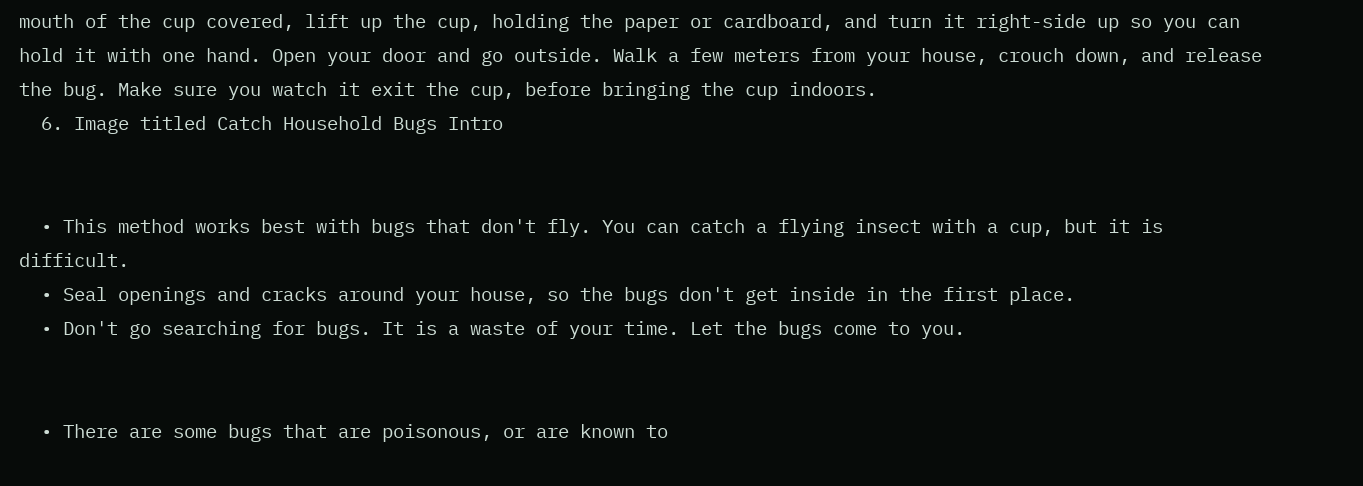mouth of the cup covered, lift up the cup, holding the paper or cardboard, and turn it right-side up so you can hold it with one hand. Open your door and go outside. Walk a few meters from your house, crouch down, and release the bug. Make sure you watch it exit the cup, before bringing the cup indoors.
  6. Image titled Catch Household Bugs Intro


  • This method works best with bugs that don't fly. You can catch a flying insect with a cup, but it is difficult.
  • Seal openings and cracks around your house, so the bugs don't get inside in the first place.
  • Don't go searching for bugs. It is a waste of your time. Let the bugs come to you.


  • There are some bugs that are poisonous, or are known to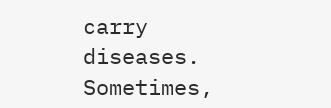carry diseases. Sometimes,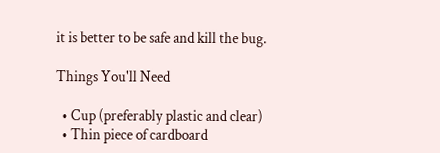it is better to be safe and kill the bug.

Things You'll Need

  • Cup (preferably plastic and clear)
  • Thin piece of cardboard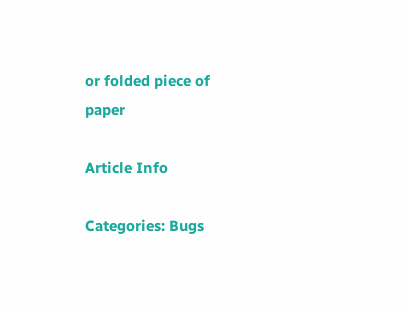or folded piece of paper

Article Info

Categories: Bugs